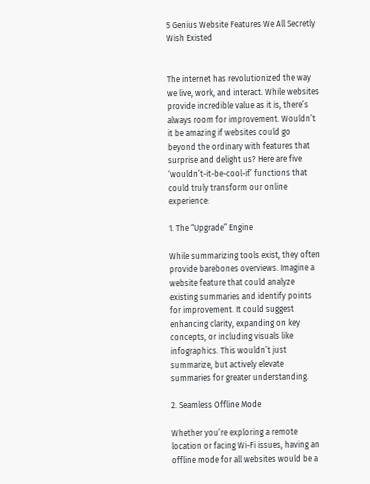5 Genius Website Features We All Secretly Wish Existed


The internet has revolutionized the way we live, work, and interact. While websites provide incredible value as it is, there’s always room for improvement. Wouldn’t it be amazing if websites could go beyond the ordinary with features that surprise and delight us? Here are five ‘wouldn’t-it-be-cool-if’ functions that could truly transform our online experience:

1. The “Upgrade” Engine

While summarizing tools exist, they often provide barebones overviews. Imagine a website feature that could analyze existing summaries and identify points for improvement. It could suggest enhancing clarity, expanding on key concepts, or including visuals like infographics. This wouldn’t just summarize, but actively elevate summaries for greater understanding.

2. Seamless Offline Mode

Whether you’re exploring a remote location or facing Wi-Fi issues, having an offline mode for all websites would be a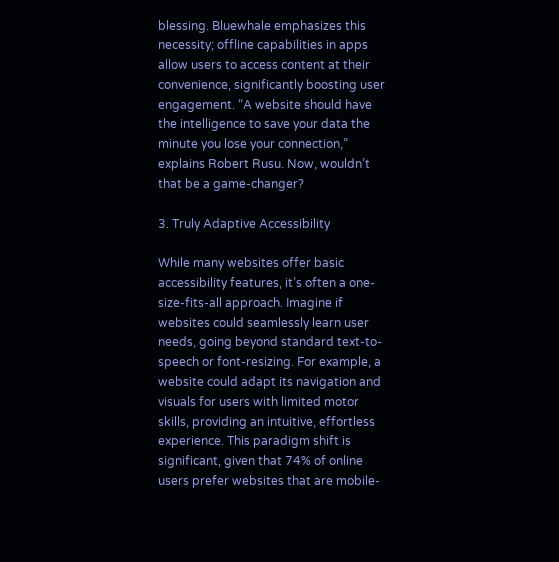blessing. Bluewhale emphasizes this necessity; offline capabilities in apps allow users to access content at their convenience, significantly boosting user engagement. “A website should have the intelligence to save your data the minute you lose your connection,” explains Robert Rusu. Now, wouldn’t that be a game-changer?

3. Truly Adaptive Accessibility

While many websites offer basic accessibility features, it’s often a one-size-fits-all approach. Imagine if websites could seamlessly learn user needs, going beyond standard text-to-speech or font-resizing. For example, a website could adapt its navigation and visuals for users with limited motor skills, providing an intuitive, effortless experience. This paradigm shift is significant, given that 74% of online users prefer websites that are mobile-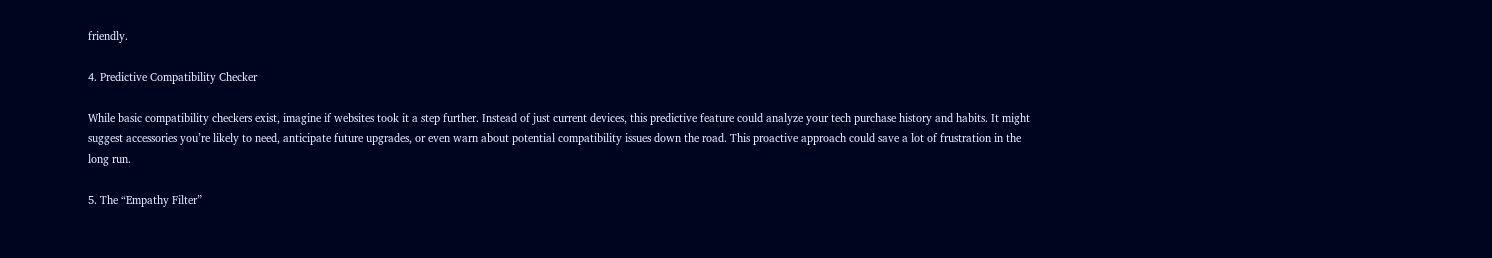friendly.

4. Predictive Compatibility Checker

While basic compatibility checkers exist, imagine if websites took it a step further. Instead of just current devices, this predictive feature could analyze your tech purchase history and habits. It might suggest accessories you’re likely to need, anticipate future upgrades, or even warn about potential compatibility issues down the road. This proactive approach could save a lot of frustration in the long run.

5. The “Empathy Filter”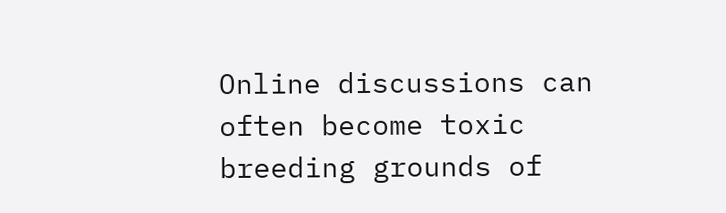Online discussions can often become toxic breeding grounds of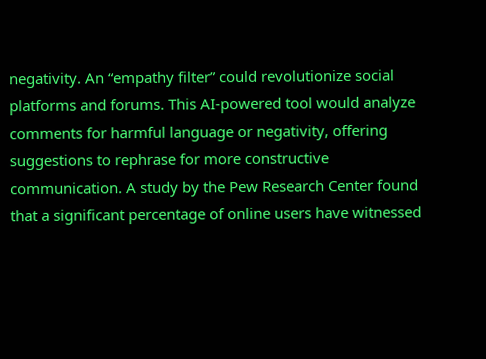negativity. An “empathy filter” could revolutionize social platforms and forums. This AI-powered tool would analyze comments for harmful language or negativity, offering suggestions to rephrase for more constructive communication. A study by the Pew Research Center found that a significant percentage of online users have witnessed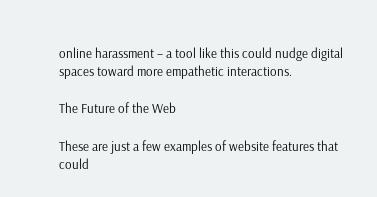online harassment – a tool like this could nudge digital spaces toward more empathetic interactions.

The Future of the Web

These are just a few examples of website features that could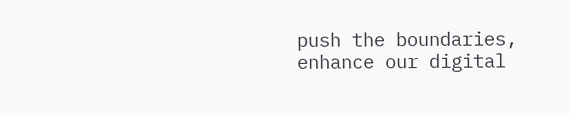push the boundaries, enhance our digital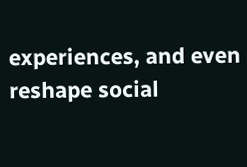experiences, and even reshape social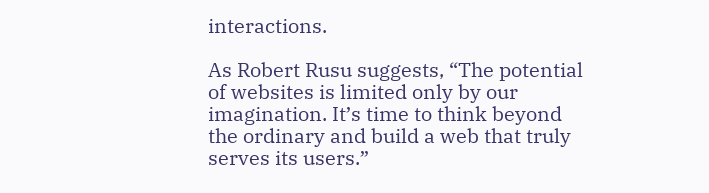interactions.

As Robert Rusu suggests, “The potential of websites is limited only by our imagination. It’s time to think beyond the ordinary and build a web that truly serves its users.”